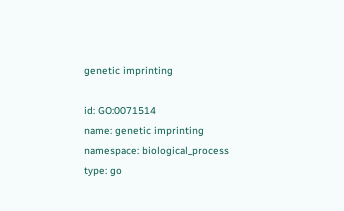genetic imprinting

id: GO:0071514
name: genetic imprinting
namespace: biological_process
type: go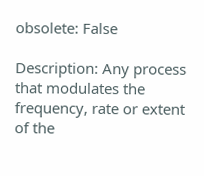obsolete: False

Description: Any process that modulates the frequency, rate or extent of the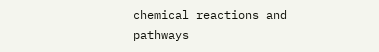chemical reactions and pathways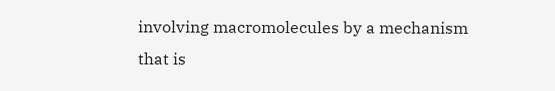involving macromolecules by a mechanism that is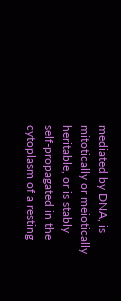mediated by DNA, is mitotically or meiotically heritable, or is stably self-propagated in the cytoplasm of a resting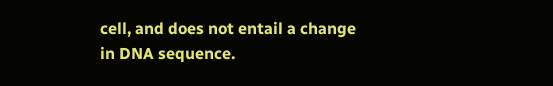cell, and does not entail a change in DNA sequence.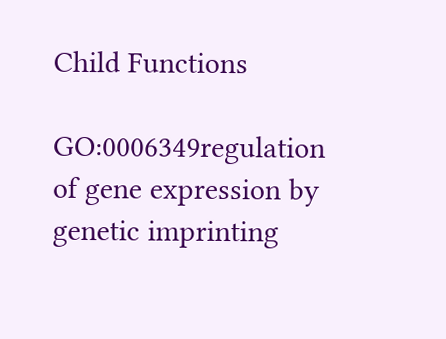Child Functions

GO:0006349regulation of gene expression by genetic imprinting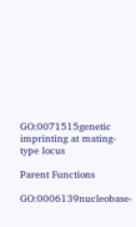GO:0071515genetic imprinting at mating-type locus

Parent Functions

GO:0006139nucleobase-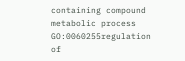containing compound metabolic process
GO:0060255regulation of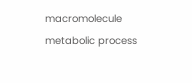macromolecule metabolic process